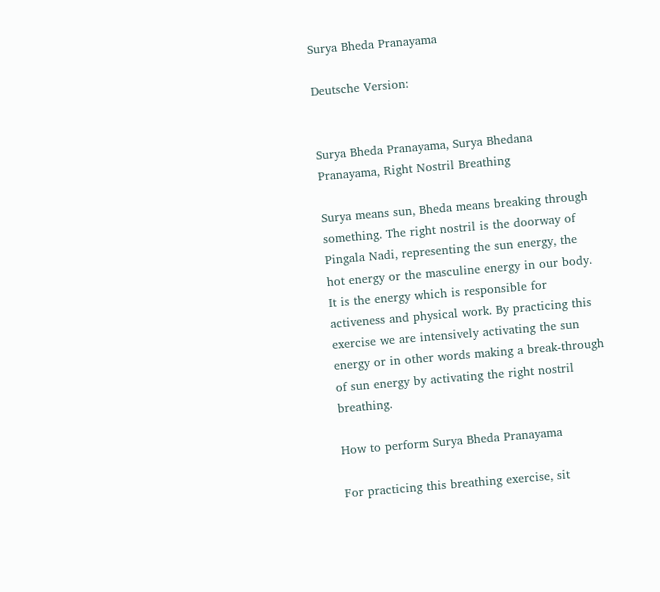Surya Bheda Pranayama

Deutsche Version:


Surya Bheda Pranayama, Surya Bhedana Pranayama, Right Nostril Breathing

Surya means sun, Bheda means breaking through something. The right nostril is the doorway of Pingala Nadi, representing the sun energy, the hot energy or the masculine energy in our body. It is the energy which is responsible for activeness and physical work. By practicing this exercise we are intensively activating the sun energy or in other words making a break-through of sun energy by activating the right nostril breathing.

How to perform Surya Bheda Pranayama

For practicing this breathing exercise, sit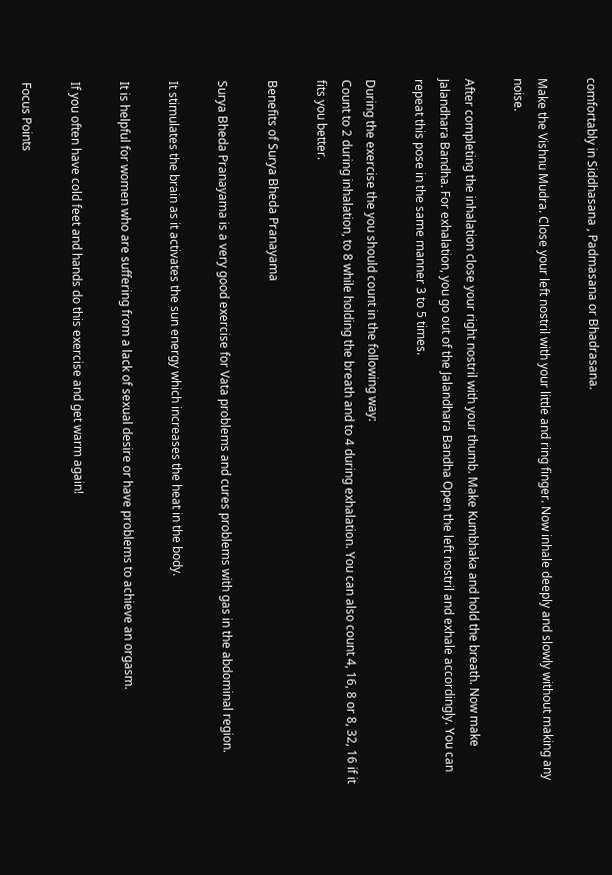comfortably in Siddhasana , Padmasana or Bhadrasana.

Make the Vishnu Mudra. Close your left nostril with your little and ring finger. Now inhale deeply and slowly without making any noise.

After completing the inhalation close your right nostril with your thumb. Make Kumbhaka and hold the breath. Now make Jalandhara Bandha. For exhalation, you go out of the Jalandhara Bandha Open the left nostril and exhale accordingly. You can repeat this pose in the same manner 3 to 5 times.

During the exercise the you should count in the following way:
Count to 2 during inhalation, to 8 while holding the breath and to 4 during exhalation. You can also count 4, 16, 8 or 8, 32, 16 if it fits you better.

Benefits of Surya Bheda Pranayama

Surya Bheda Pranayama is a very good exercise for Vata problems and cures problems with gas in the abdominal region.

It stimulates the brain as it activates the sun energy which increases the heat in the body.

It is helpful for women who are suffering from a lack of sexual desire or have problems to achieve an orgasm.

If you often have cold feet and hands do this exercise and get warm again!

Focus Points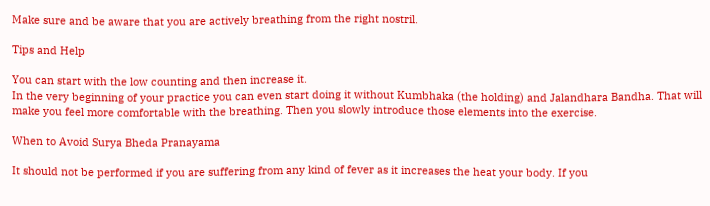Make sure and be aware that you are actively breathing from the right nostril.

Tips and Help

You can start with the low counting and then increase it.
In the very beginning of your practice you can even start doing it without Kumbhaka (the holding) and Jalandhara Bandha. That will make you feel more comfortable with the breathing. Then you slowly introduce those elements into the exercise.

When to Avoid Surya Bheda Pranayama

It should not be performed if you are suffering from any kind of fever as it increases the heat your body. If you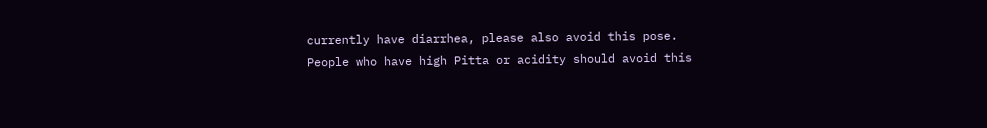currently have diarrhea, please also avoid this pose.
People who have high Pitta or acidity should avoid this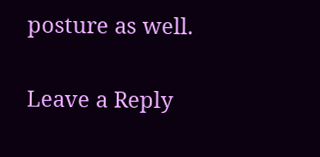posture as well.

Leave a Reply